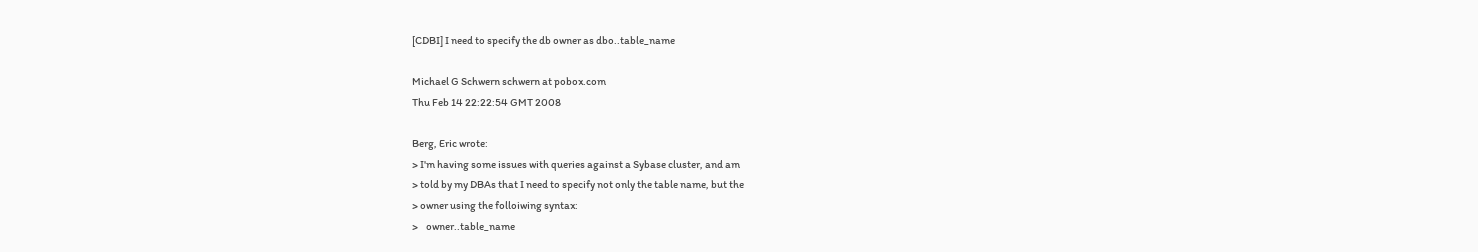[CDBI] I need to specify the db owner as dbo..table_name

Michael G Schwern schwern at pobox.com
Thu Feb 14 22:22:54 GMT 2008

Berg, Eric wrote:
> I'm having some issues with queries against a Sybase cluster, and am
> told by my DBAs that I need to specify not only the table name, but the
> owner using the folloiwing syntax:
>    owner..table_name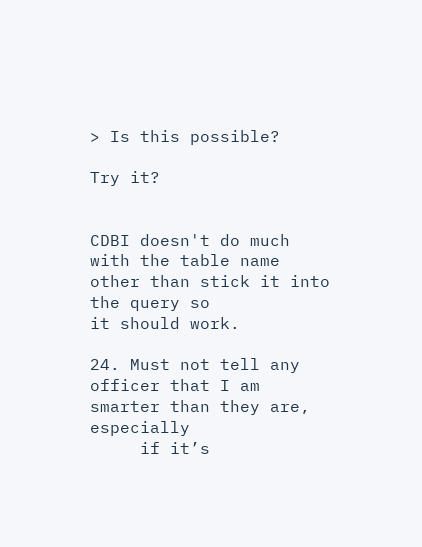> Is this possible?

Try it?


CDBI doesn't do much with the table name other than stick it into the query so
it should work.

24. Must not tell any officer that I am smarter than they are, especially
     if it’s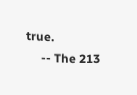true.
     -- The 213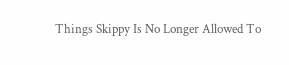Things Skippy Is No Longer Allowed To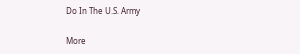Do In The U.S. Army

More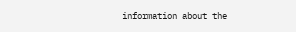information about the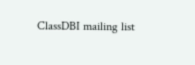ClassDBI mailing list